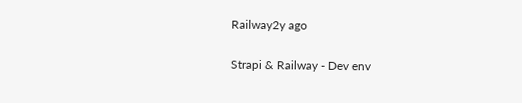Railway2y ago

Strapi & Railway - Dev env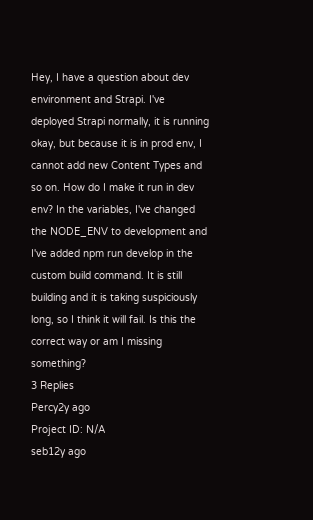Hey, I have a question about dev environment and Strapi. I've deployed Strapi normally, it is running okay, but because it is in prod env, I cannot add new Content Types and so on. How do I make it run in dev env? In the variables, I've changed the NODE_ENV to development and I've added npm run develop in the custom build command. It is still building and it is taking suspiciously long, so I think it will fail. Is this the correct way or am I missing something?
3 Replies
Percy2y ago
Project ID: N/A
seb12y ago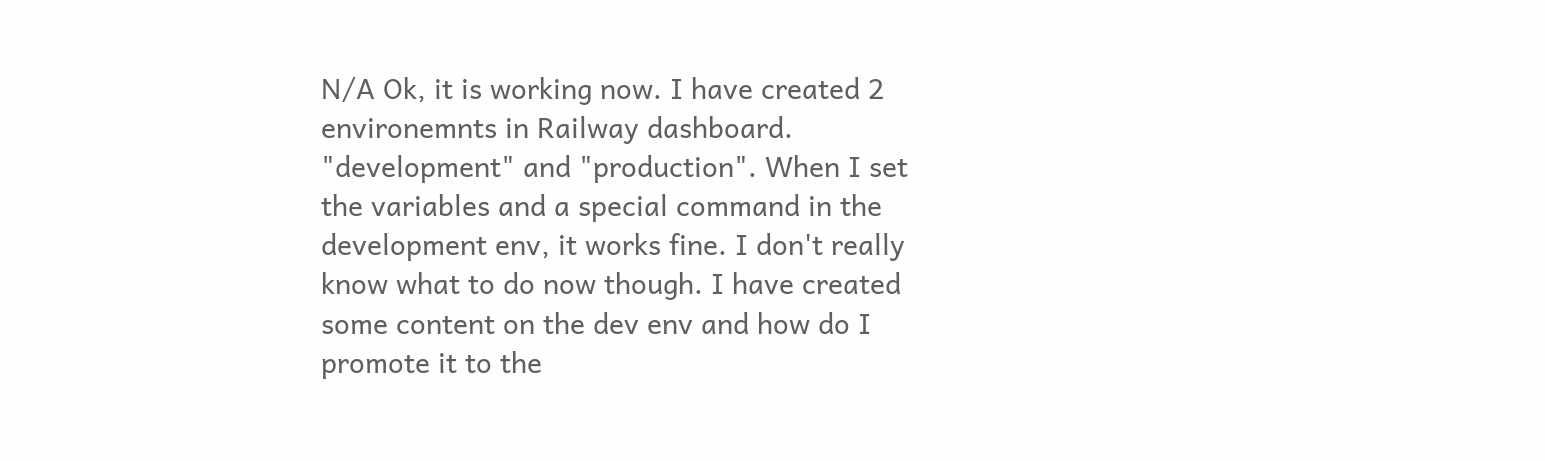N/A Ok, it is working now. I have created 2 environemnts in Railway dashboard. "development" and "production". When I set the variables and a special command in the development env, it works fine. I don't really know what to do now though. I have created some content on the dev env and how do I promote it to the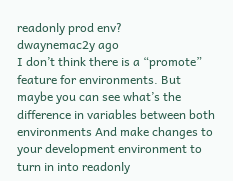readonly prod env?
dwaynemac2y ago
I don’t think there is a “promote” feature for environments. But maybe you can see what’s the difference in variables between both environments And make changes to your development environment to turn in into readonly